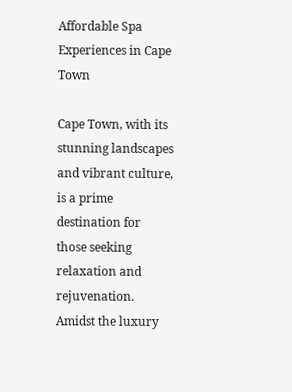Affordable Spa Experiences in Cape Town

Cape Town, with its stunning landscapes and vibrant culture, is a prime destination for those seeking relaxation and rejuvenation. Amidst the luxury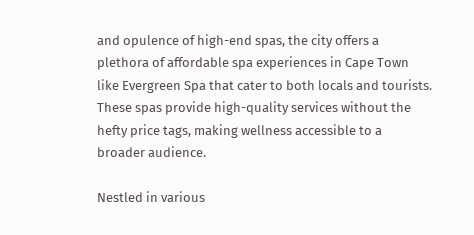and opulence of high-end spas, the city offers a plethora of affordable spa experiences in Cape Town like Evergreen Spa that cater to both locals and tourists. These spas provide high-quality services without the hefty price tags, making wellness accessible to a broader audience.

Nestled in various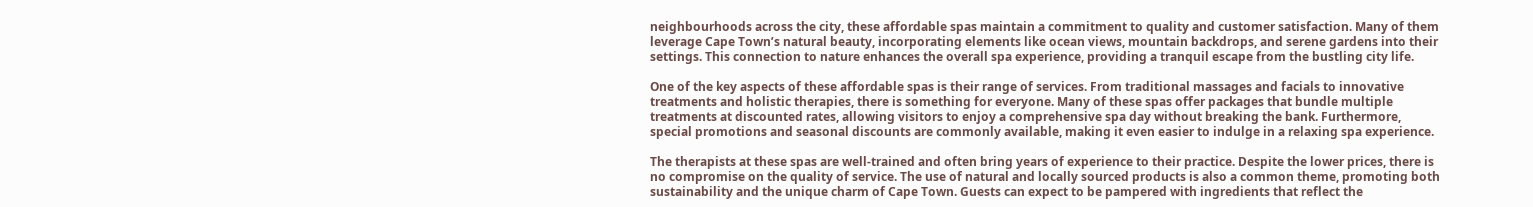neighbourhoods across the city, these affordable spas maintain a commitment to quality and customer satisfaction. Many of them leverage Cape Town’s natural beauty, incorporating elements like ocean views, mountain backdrops, and serene gardens into their settings. This connection to nature enhances the overall spa experience, providing a tranquil escape from the bustling city life.

One of the key aspects of these affordable spas is their range of services. From traditional massages and facials to innovative treatments and holistic therapies, there is something for everyone. Many of these spas offer packages that bundle multiple treatments at discounted rates, allowing visitors to enjoy a comprehensive spa day without breaking the bank. Furthermore, special promotions and seasonal discounts are commonly available, making it even easier to indulge in a relaxing spa experience.

The therapists at these spas are well-trained and often bring years of experience to their practice. Despite the lower prices, there is no compromise on the quality of service. The use of natural and locally sourced products is also a common theme, promoting both sustainability and the unique charm of Cape Town. Guests can expect to be pampered with ingredients that reflect the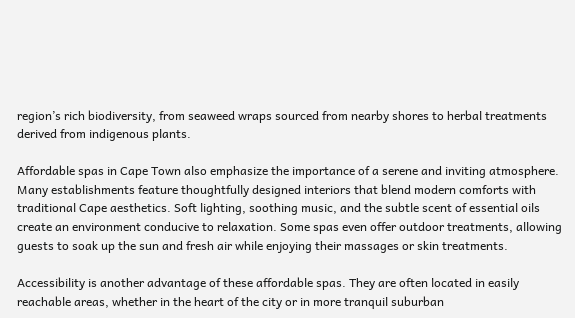region’s rich biodiversity, from seaweed wraps sourced from nearby shores to herbal treatments derived from indigenous plants.

Affordable spas in Cape Town also emphasize the importance of a serene and inviting atmosphere. Many establishments feature thoughtfully designed interiors that blend modern comforts with traditional Cape aesthetics. Soft lighting, soothing music, and the subtle scent of essential oils create an environment conducive to relaxation. Some spas even offer outdoor treatments, allowing guests to soak up the sun and fresh air while enjoying their massages or skin treatments.

Accessibility is another advantage of these affordable spas. They are often located in easily reachable areas, whether in the heart of the city or in more tranquil suburban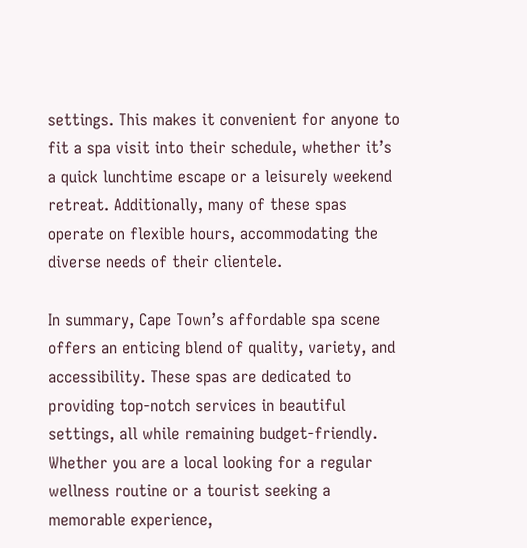settings. This makes it convenient for anyone to fit a spa visit into their schedule, whether it’s a quick lunchtime escape or a leisurely weekend retreat. Additionally, many of these spas operate on flexible hours, accommodating the diverse needs of their clientele.

In summary, Cape Town’s affordable spa scene offers an enticing blend of quality, variety, and accessibility. These spas are dedicated to providing top-notch services in beautiful settings, all while remaining budget-friendly. Whether you are a local looking for a regular wellness routine or a tourist seeking a memorable experience,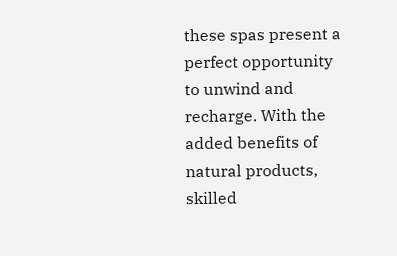these spas present a perfect opportunity to unwind and recharge. With the added benefits of natural products, skilled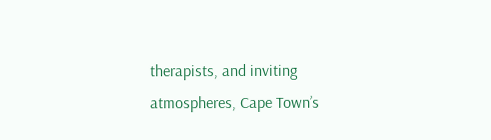therapists, and inviting atmospheres, Cape Town’s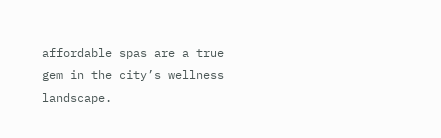affordable spas are a true gem in the city’s wellness landscape.